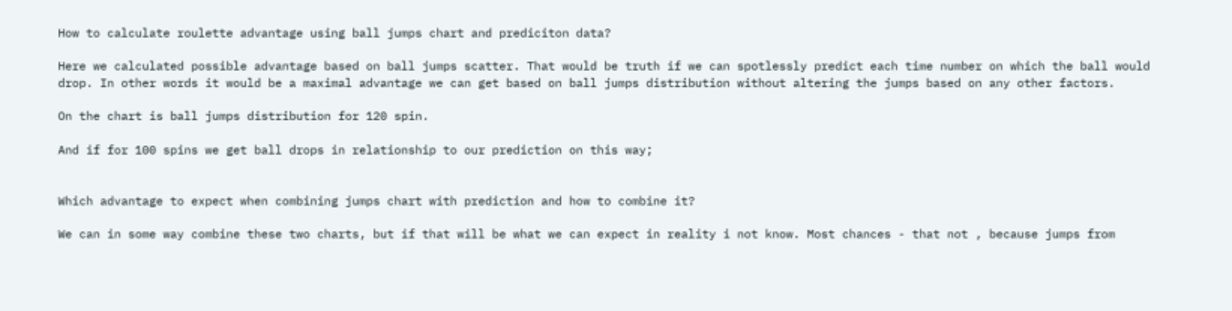How to calculate roulette advantage using ball jumps chart and prediciton data?

Here we calculated possible advantage based on ball jumps scatter. That would be truth if we can spotlessly predict each time number on which the ball would drop. In other words it would be a maximal advantage we can get based on ball jumps distribution without altering the jumps based on any other factors.

On the chart is ball jumps distribution for 120 spin.

And if for 100 spins we get ball drops in relationship to our prediction on this way;


Which advantage to expect when combining jumps chart with prediction and how to combine it?

We can in some way combine these two charts, but if that will be what we can expect in reality i not know. Most chances - that not , because jumps from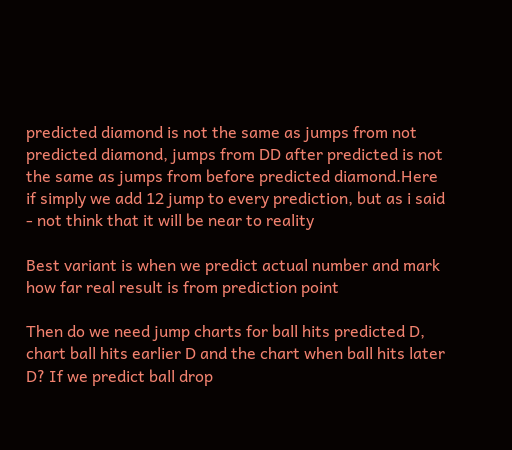predicted diamond is not the same as jumps from not predicted diamond, jumps from DD after predicted is not the same as jumps from before predicted diamond.Here if simply we add 12 jump to every prediction, but as i said - not think that it will be near to reality

Best variant is when we predict actual number and mark how far real result is from prediction point

Then do we need jump charts for ball hits predicted D, chart ball hits earlier D and the chart when ball hits later D? If we predict ball drop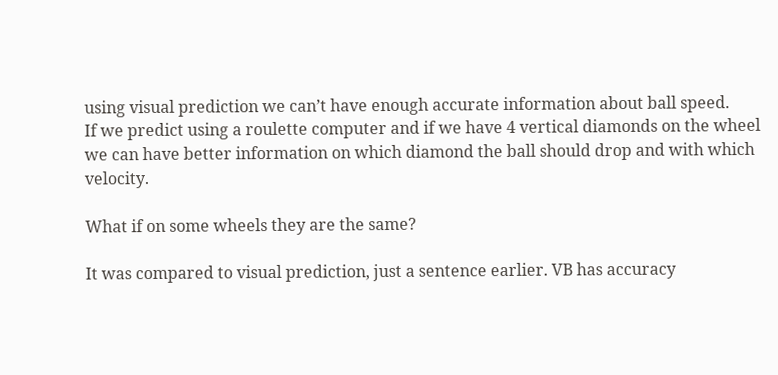using visual prediction we can’t have enough accurate information about ball speed.
If we predict using a roulette computer and if we have 4 vertical diamonds on the wheel we can have better information on which diamond the ball should drop and with which velocity.

What if on some wheels they are the same?

It was compared to visual prediction, just a sentence earlier. VB has accuracy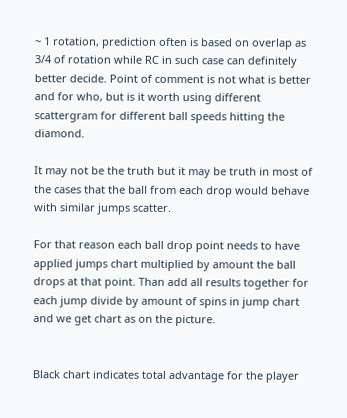~ 1 rotation, prediction often is based on overlap as 3/4 of rotation while RC in such case can definitely better decide. Point of comment is not what is better and for who, but is it worth using different scattergram for different ball speeds hitting the diamond.

It may not be the truth but it may be truth in most of the cases that the ball from each drop would behave with similar jumps scatter.

For that reason each ball drop point needs to have applied jumps chart multiplied by amount the ball drops at that point. Than add all results together for each jump divide by amount of spins in jump chart and we get chart as on the picture.


Black chart indicates total advantage for the player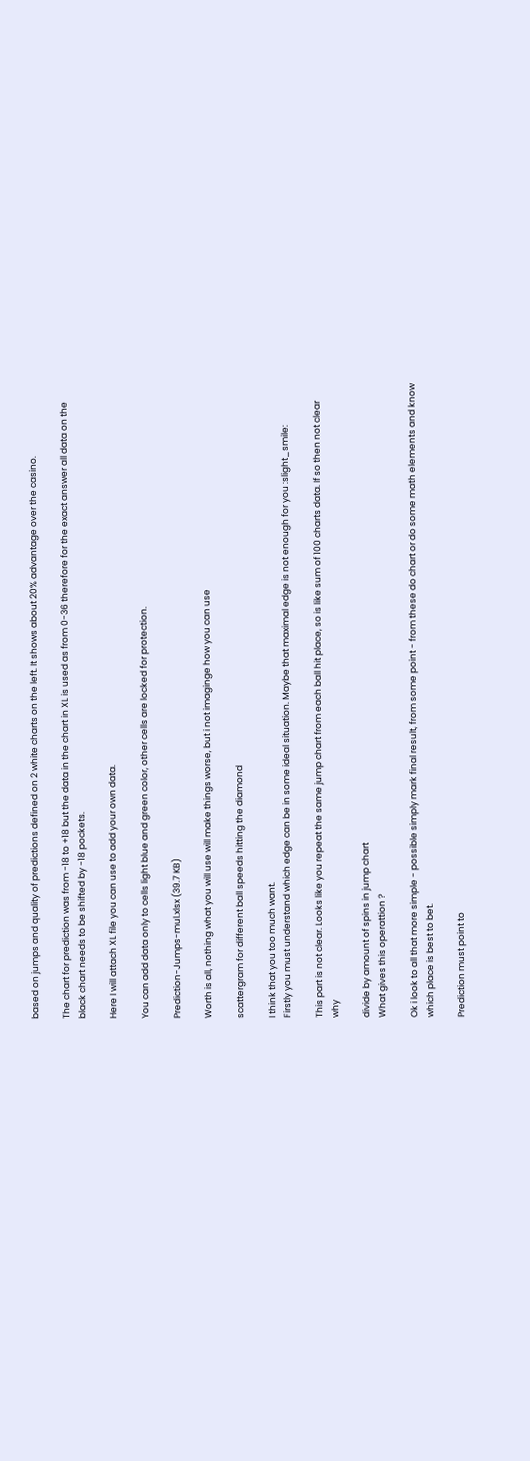based on jumps and quality of predictions defined on 2 white charts on the left. It shows about 20% advantage over the casino.

The chart for prediction was from -18 to +18 but the data in the chart in XL is used as from 0-36 therefore for the exact answer all data on the black chart needs to be shifted by -18 pockets.

Here I will attach XL file you can use to add your own data.

You can add data only to cells light blue and green color, other cells are locked for protection.

Prediction-Jumps-mul.xlsx (39.7 KB)

Worth is all, nothing what you will use will make things worse, but i not imaginge how you can use

scattergram for different ball speeds hitting the diamond

I think that you too much want.
Firstly you must understand which edge can be in some ideal situation. Maybe that maximal edge is not enough for you :slight_smile:

This part is not clear. Looks like you repeat the same jump chart from each ball hit place, so is like sum of 100 charts data. If so then not clear why

divide by amount of spins in jump chart
What gives this operattion ?

Ok i look to all that more simple - possible simply mark final result, from some point - from these do chart or do some math elements and know which place is best to bet.

Prediction must point to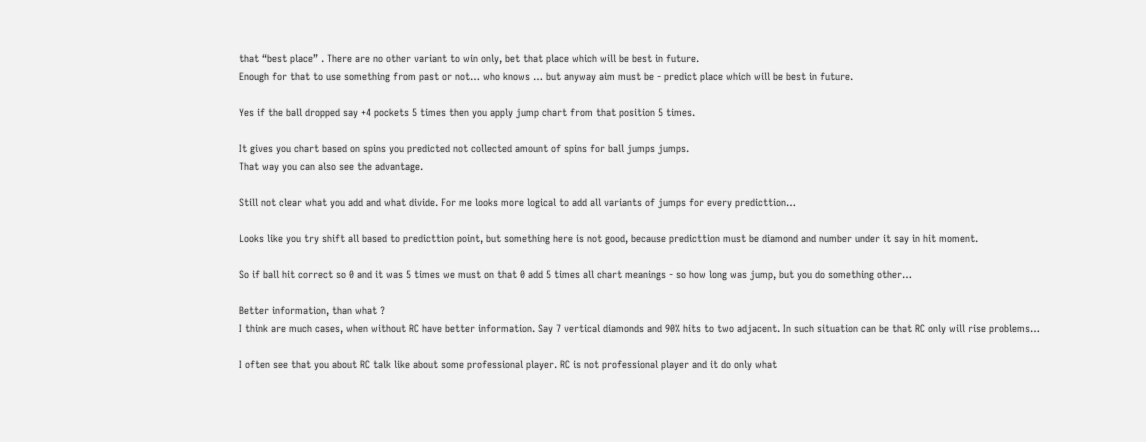that “best place” . There are no other variant to win only, bet that place which will be best in future.
Enough for that to use something from past or not… who knows … but anyway aim must be - predict place which will be best in future.

Yes if the ball dropped say +4 pockets 5 times then you apply jump chart from that position 5 times.

It gives you chart based on spins you predicted not collected amount of spins for ball jumps jumps.
That way you can also see the advantage.

Still not clear what you add and what divide. For me looks more logical to add all variants of jumps for every predicttion…

Looks like you try shift all based to predicttion point, but something here is not good, because predicttion must be diamond and number under it say in hit moment.

So if ball hit correct so 0 and it was 5 times we must on that 0 add 5 times all chart meanings - so how long was jump, but you do something other…

Better information, than what ?
I think are much cases, when without RC have better information. Say 7 vertical diamonds and 90% hits to two adjacent. In such situation can be that RC only will rise problems…

I often see that you about RC talk like about some professional player. RC is not professional player and it do only what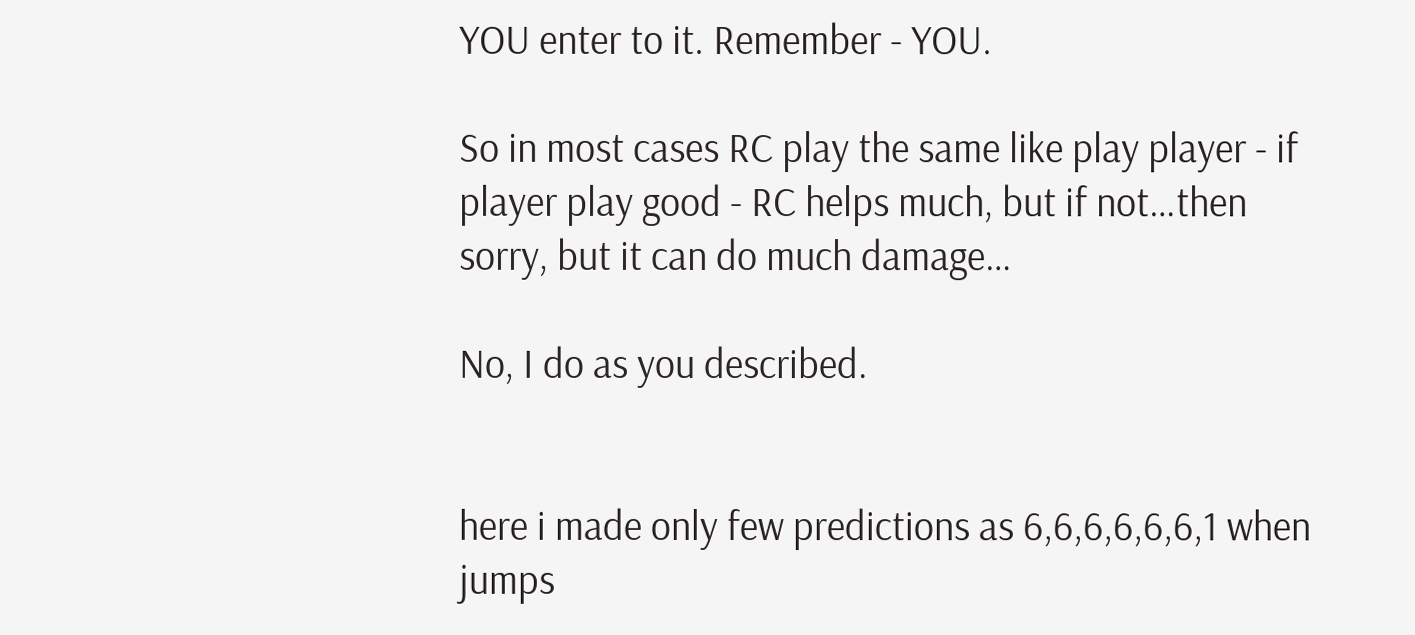YOU enter to it. Remember - YOU.

So in most cases RC play the same like play player - if player play good - RC helps much, but if not…then sorry, but it can do much damage…

No, I do as you described.


here i made only few predictions as 6,6,6,6,6,6,1 when jumps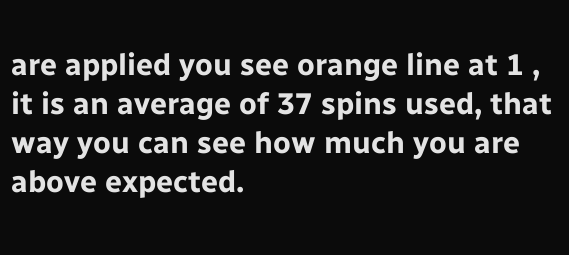are applied you see orange line at 1 , it is an average of 37 spins used, that way you can see how much you are above expected.